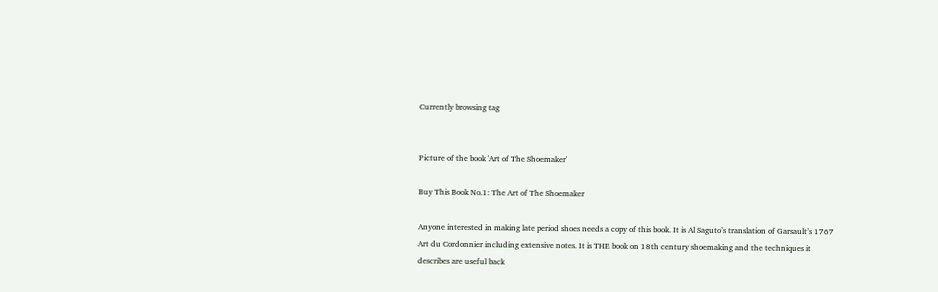Currently browsing tag


Picture of the book 'Art of The Shoemaker'

Buy This Book No.1: The Art of The Shoemaker

Anyone interested in making late period shoes needs a copy of this book. It is Al Saguto’s translation of Garsault’s 1767 Art du Cordonnier including extensive notes. It is THE book on 18th century shoemaking and the techniques it describes are useful back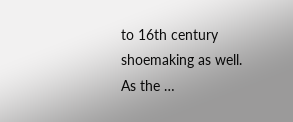to 16th century shoemaking as well. As the …